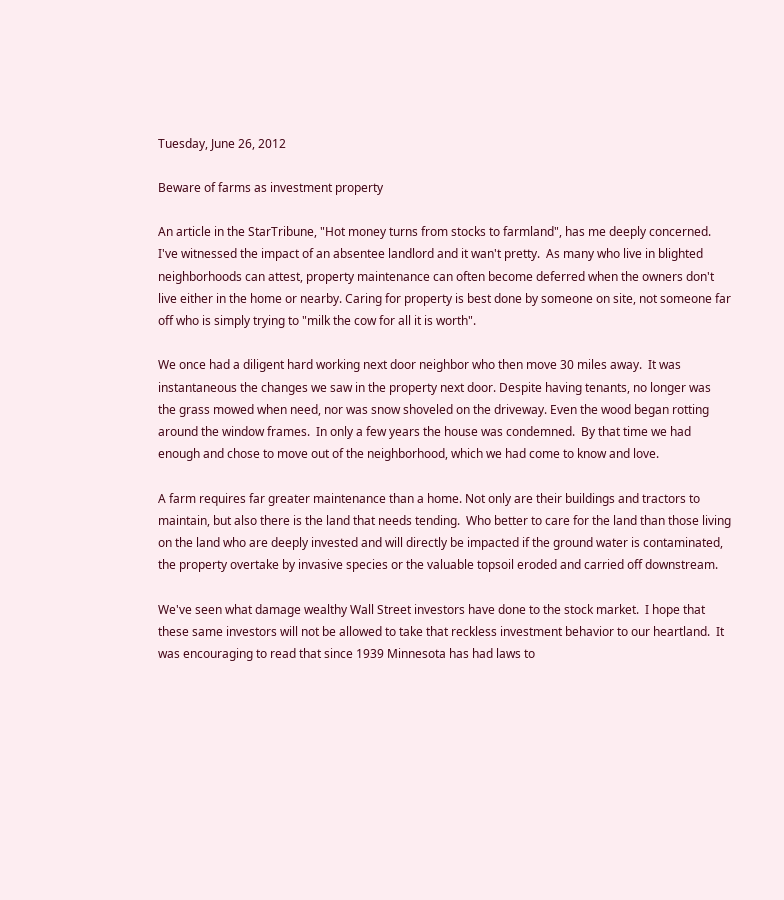Tuesday, June 26, 2012

Beware of farms as investment property

An article in the StarTribune, "Hot money turns from stocks to farmland", has me deeply concerned.  I've witnessed the impact of an absentee landlord and it wan't pretty.  As many who live in blighted neighborhoods can attest, property maintenance can often become deferred when the owners don't live either in the home or nearby. Caring for property is best done by someone on site, not someone far off who is simply trying to "milk the cow for all it is worth".

We once had a diligent hard working next door neighbor who then move 30 miles away.  It was instantaneous the changes we saw in the property next door. Despite having tenants, no longer was the grass mowed when need, nor was snow shoveled on the driveway. Even the wood began rotting around the window frames.  In only a few years the house was condemned.  By that time we had enough and chose to move out of the neighborhood, which we had come to know and love.

A farm requires far greater maintenance than a home. Not only are their buildings and tractors to maintain, but also there is the land that needs tending.  Who better to care for the land than those living on the land who are deeply invested and will directly be impacted if the ground water is contaminated, the property overtake by invasive species or the valuable topsoil eroded and carried off downstream.

We've seen what damage wealthy Wall Street investors have done to the stock market.  I hope that these same investors will not be allowed to take that reckless investment behavior to our heartland.  It was encouraging to read that since 1939 Minnesota has had laws to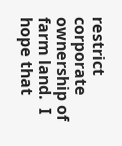restrict corporate ownership of farm land.  I hope that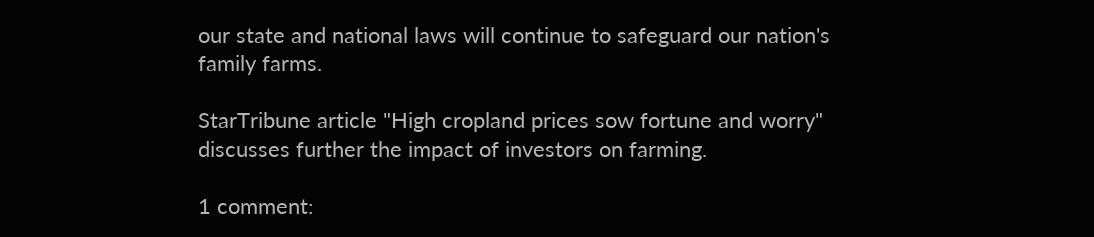our state and national laws will continue to safeguard our nation's family farms.

StarTribune article "High cropland prices sow fortune and worry" discusses further the impact of investors on farming.

1 comment: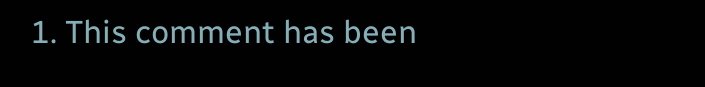1. This comment has been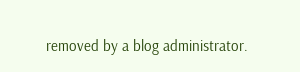removed by a blog administrator.